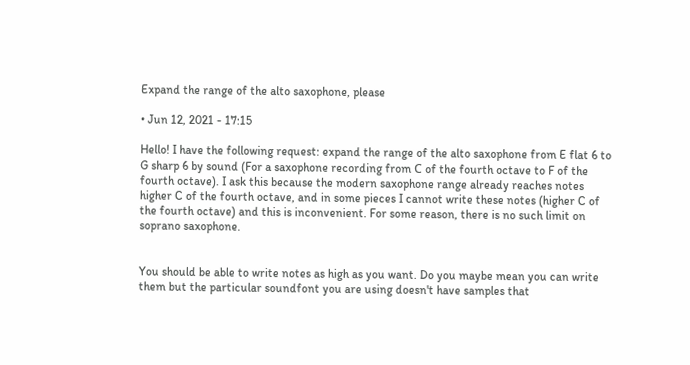Expand the range of the alto saxophone, please

• Jun 12, 2021 - 17:15

Hello! I have the following request: expand the range of the alto saxophone from E flat 6 to G sharp 6 by sound (For a saxophone recording from С of the fourth octave to F of the fourth octave). I ask this because the modern saxophone range already reaches notes higher C of the fourth octave, and in some pieces I cannot write these notes (higher C of the fourth octave) and this is inconvenient. For some reason, there is no such limit on soprano saxophone.


You should be able to write notes as high as you want. Do you maybe mean you can write them but the particular soundfont you are using doesn't have samples that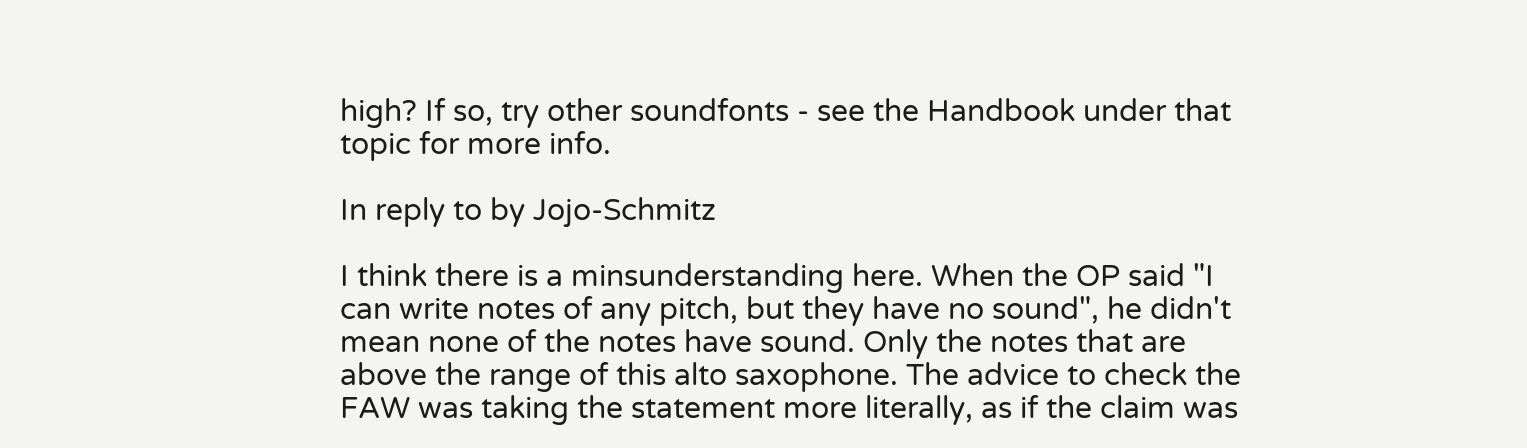high? If so, try other soundfonts - see the Handbook under that topic for more info.

In reply to by Jojo-Schmitz

I think there is a minsunderstanding here. When the OP said "I can write notes of any pitch, but they have no sound", he didn't mean none of the notes have sound. Only the notes that are above the range of this alto saxophone. The advice to check the FAW was taking the statement more literally, as if the claim was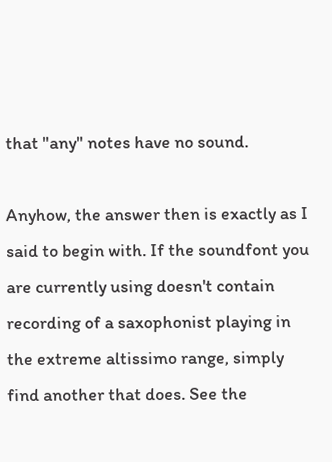that "any" notes have no sound.

Anyhow, the answer then is exactly as I said to begin with. If the soundfont you are currently using doesn't contain recording of a saxophonist playing in the extreme altissimo range, simply find another that does. See the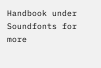Handbook under Soundfonts for more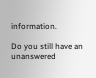information.

Do you still have an unanswered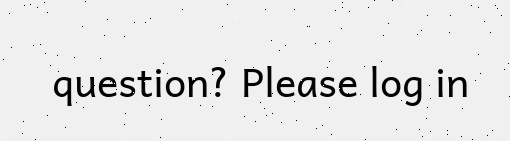question? Please log in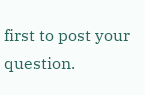first to post your question.